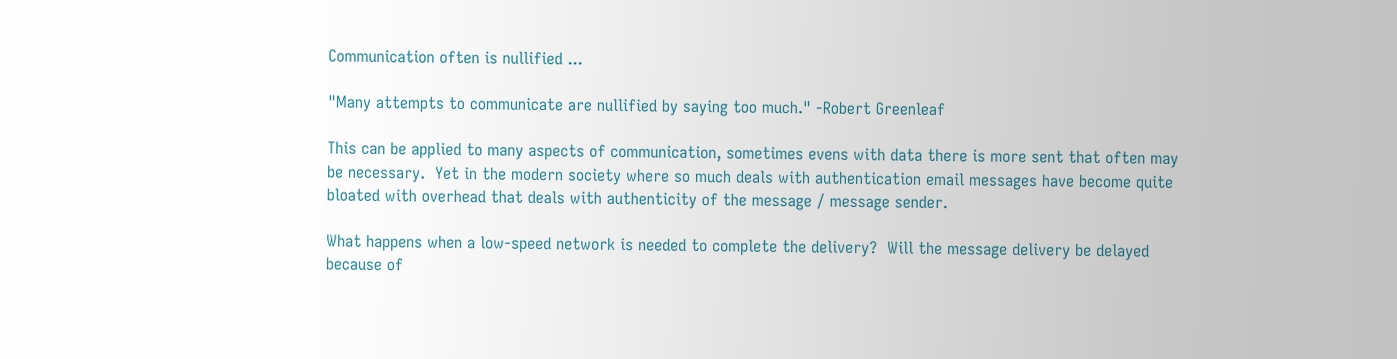Communication often is nullified ...

"Many attempts to communicate are nullified by saying too much." -Robert Greenleaf

This can be applied to many aspects of communication, sometimes evens with data there is more sent that often may be necessary.  Yet in the modern society where so much deals with authentication email messages have become quite bloated with overhead that deals with authenticity of the message / message sender.

What happens when a low-speed network is needed to complete the delivery?  Will the message delivery be delayed because of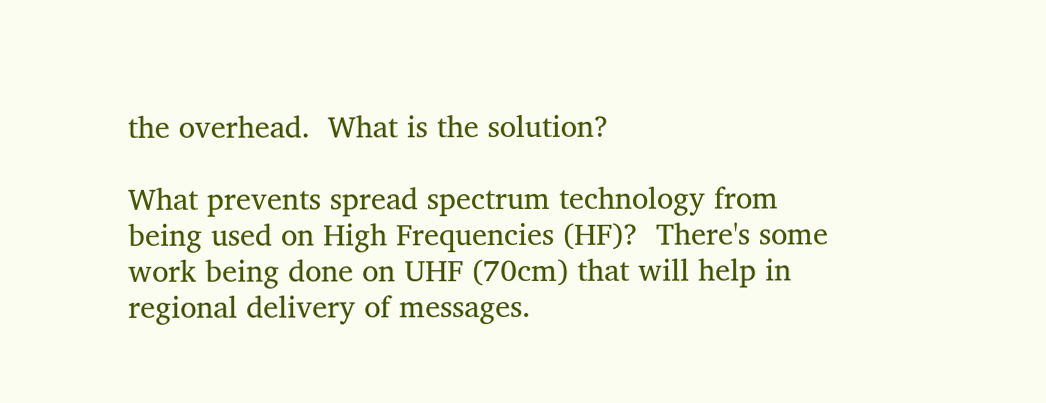the overhead.  What is the solution?

What prevents spread spectrum technology from being used on High Frequencies (HF)?  There's some work being done on UHF (70cm) that will help in regional delivery of messages.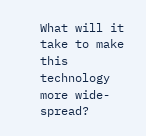What will it take to make this technology more wide-spread?